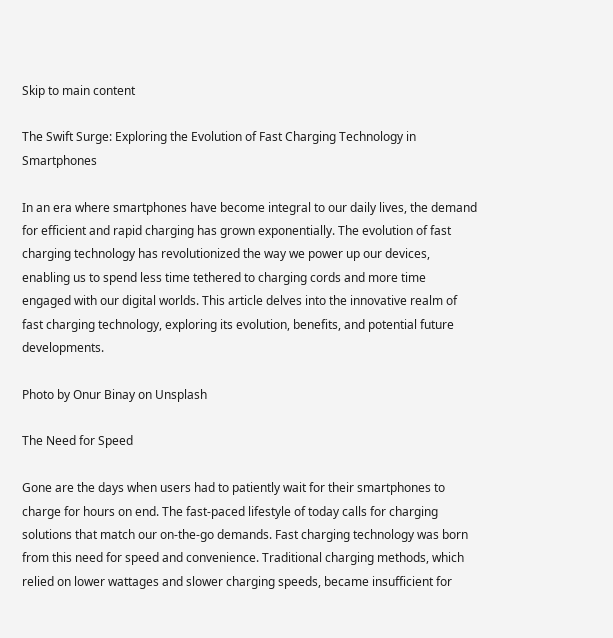Skip to main content

The Swift Surge: Exploring the Evolution of Fast Charging Technology in Smartphones

In an era where smartphones have become integral to our daily lives, the demand for efficient and rapid charging has grown exponentially. The evolution of fast charging technology has revolutionized the way we power up our devices, enabling us to spend less time tethered to charging cords and more time engaged with our digital worlds. This article delves into the innovative realm of fast charging technology, exploring its evolution, benefits, and potential future developments.

Photo by Onur Binay on Unsplash

The Need for Speed

Gone are the days when users had to patiently wait for their smartphones to charge for hours on end. The fast-paced lifestyle of today calls for charging solutions that match our on-the-go demands. Fast charging technology was born from this need for speed and convenience. Traditional charging methods, which relied on lower wattages and slower charging speeds, became insufficient for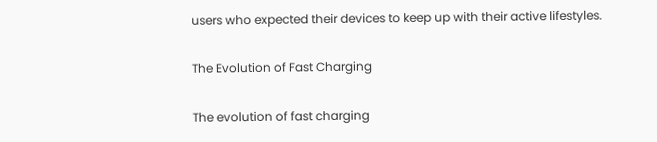users who expected their devices to keep up with their active lifestyles.

The Evolution of Fast Charging

The evolution of fast charging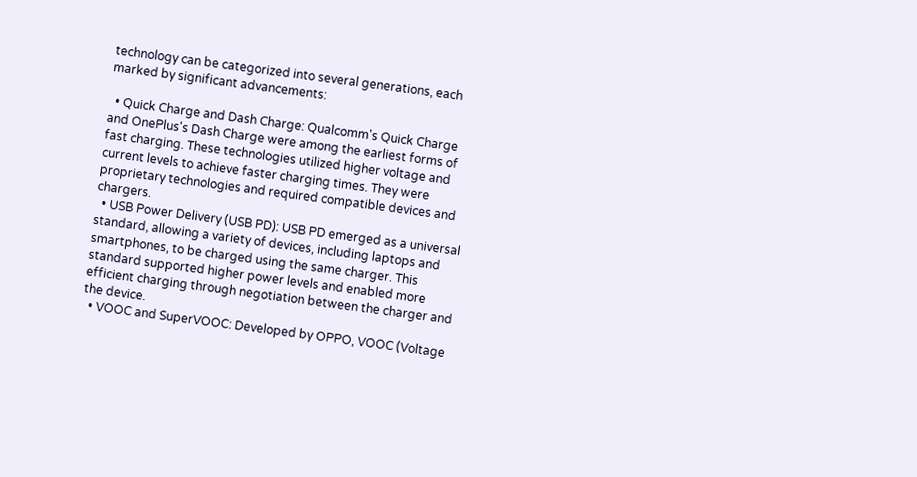technology can be categorized into several generations, each marked by significant advancements:

  • Quick Charge and Dash Charge: Qualcomm's Quick Charge and OnePlus's Dash Charge were among the earliest forms of fast charging. These technologies utilized higher voltage and current levels to achieve faster charging times. They were proprietary technologies and required compatible devices and chargers.
  • USB Power Delivery (USB PD): USB PD emerged as a universal standard, allowing a variety of devices, including laptops and smartphones, to be charged using the same charger. This standard supported higher power levels and enabled more efficient charging through negotiation between the charger and the device.
  • VOOC and SuperVOOC: Developed by OPPO, VOOC (Voltage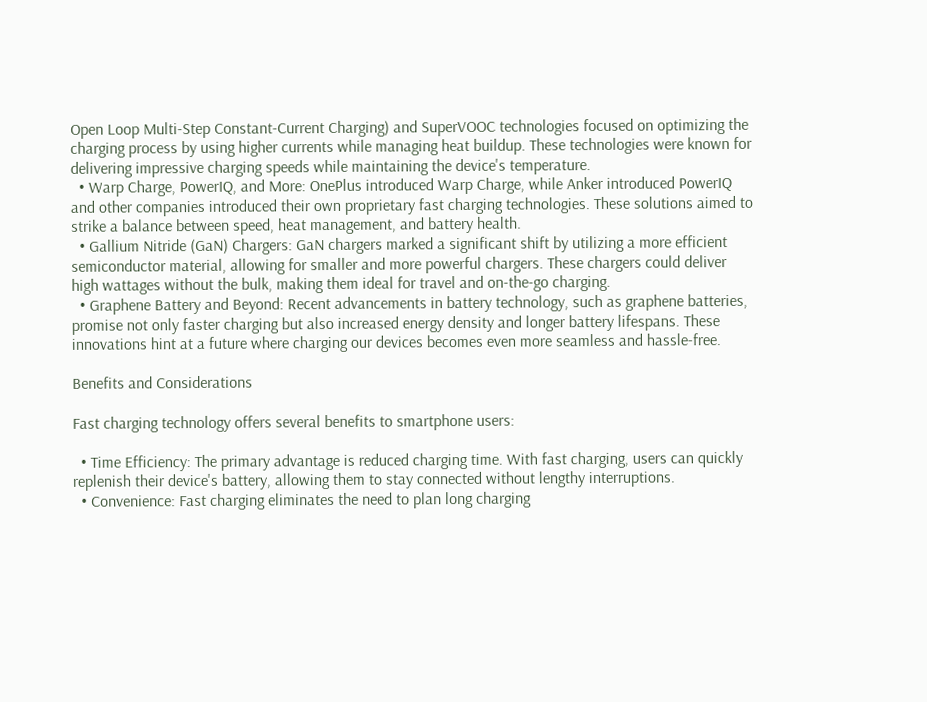Open Loop Multi-Step Constant-Current Charging) and SuperVOOC technologies focused on optimizing the charging process by using higher currents while managing heat buildup. These technologies were known for delivering impressive charging speeds while maintaining the device's temperature.
  • Warp Charge, PowerIQ, and More: OnePlus introduced Warp Charge, while Anker introduced PowerIQ and other companies introduced their own proprietary fast charging technologies. These solutions aimed to strike a balance between speed, heat management, and battery health.
  • Gallium Nitride (GaN) Chargers: GaN chargers marked a significant shift by utilizing a more efficient semiconductor material, allowing for smaller and more powerful chargers. These chargers could deliver high wattages without the bulk, making them ideal for travel and on-the-go charging.
  • Graphene Battery and Beyond: Recent advancements in battery technology, such as graphene batteries, promise not only faster charging but also increased energy density and longer battery lifespans. These innovations hint at a future where charging our devices becomes even more seamless and hassle-free.

Benefits and Considerations

Fast charging technology offers several benefits to smartphone users:

  • Time Efficiency: The primary advantage is reduced charging time. With fast charging, users can quickly replenish their device's battery, allowing them to stay connected without lengthy interruptions.
  • Convenience: Fast charging eliminates the need to plan long charging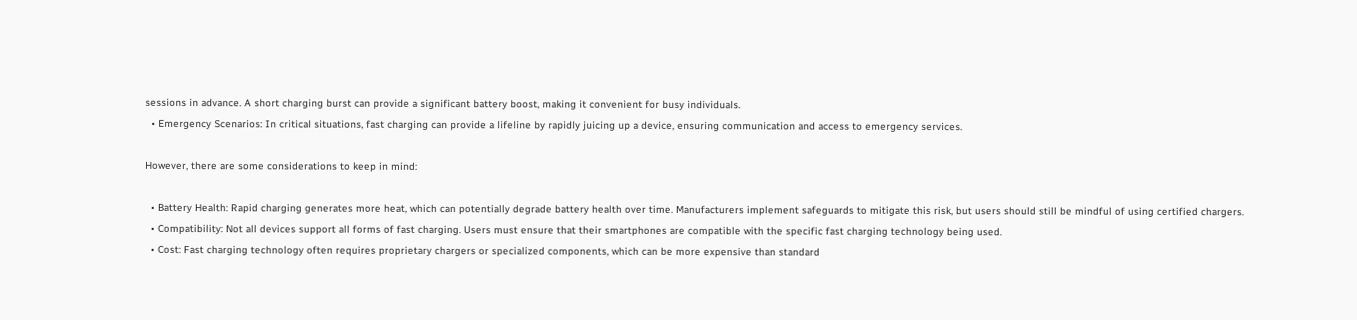sessions in advance. A short charging burst can provide a significant battery boost, making it convenient for busy individuals.
  • Emergency Scenarios: In critical situations, fast charging can provide a lifeline by rapidly juicing up a device, ensuring communication and access to emergency services.

However, there are some considerations to keep in mind:

  • Battery Health: Rapid charging generates more heat, which can potentially degrade battery health over time. Manufacturers implement safeguards to mitigate this risk, but users should still be mindful of using certified chargers.
  • Compatibility: Not all devices support all forms of fast charging. Users must ensure that their smartphones are compatible with the specific fast charging technology being used.
  • Cost: Fast charging technology often requires proprietary chargers or specialized components, which can be more expensive than standard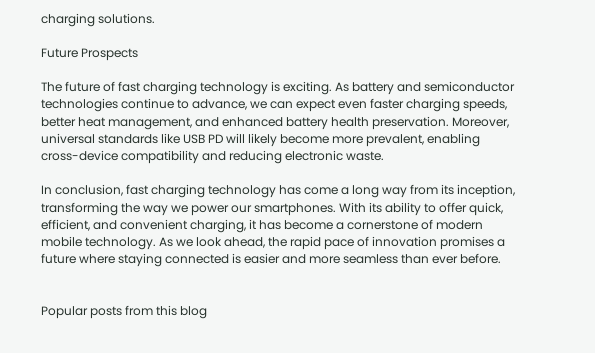charging solutions.

Future Prospects

The future of fast charging technology is exciting. As battery and semiconductor technologies continue to advance, we can expect even faster charging speeds, better heat management, and enhanced battery health preservation. Moreover, universal standards like USB PD will likely become more prevalent, enabling cross-device compatibility and reducing electronic waste.

In conclusion, fast charging technology has come a long way from its inception, transforming the way we power our smartphones. With its ability to offer quick, efficient, and convenient charging, it has become a cornerstone of modern mobile technology. As we look ahead, the rapid pace of innovation promises a future where staying connected is easier and more seamless than ever before.


Popular posts from this blog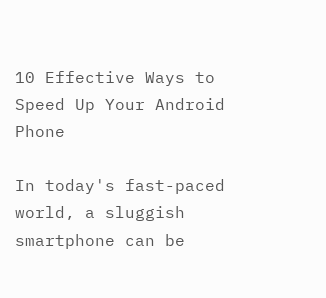10 Effective Ways to Speed Up Your Android Phone

In today's fast-paced world, a sluggish smartphone can be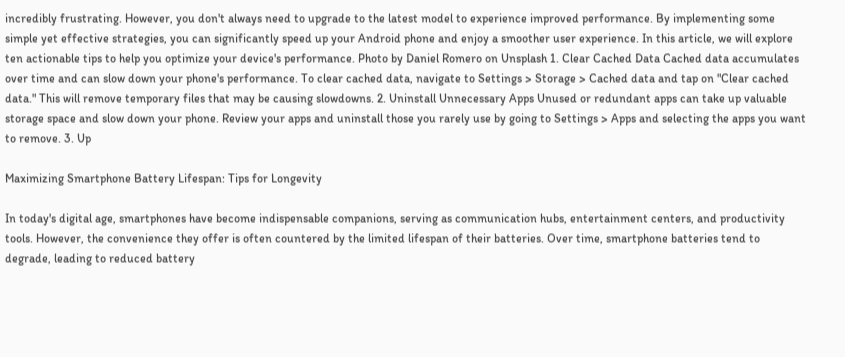incredibly frustrating. However, you don't always need to upgrade to the latest model to experience improved performance. By implementing some simple yet effective strategies, you can significantly speed up your Android phone and enjoy a smoother user experience. In this article, we will explore ten actionable tips to help you optimize your device's performance. Photo by Daniel Romero on Unsplash 1. Clear Cached Data Cached data accumulates over time and can slow down your phone's performance. To clear cached data, navigate to Settings > Storage > Cached data and tap on "Clear cached data." This will remove temporary files that may be causing slowdowns. 2. Uninstall Unnecessary Apps Unused or redundant apps can take up valuable storage space and slow down your phone. Review your apps and uninstall those you rarely use by going to Settings > Apps and selecting the apps you want to remove. 3. Up

Maximizing Smartphone Battery Lifespan: Tips for Longevity

In today's digital age, smartphones have become indispensable companions, serving as communication hubs, entertainment centers, and productivity tools. However, the convenience they offer is often countered by the limited lifespan of their batteries. Over time, smartphone batteries tend to degrade, leading to reduced battery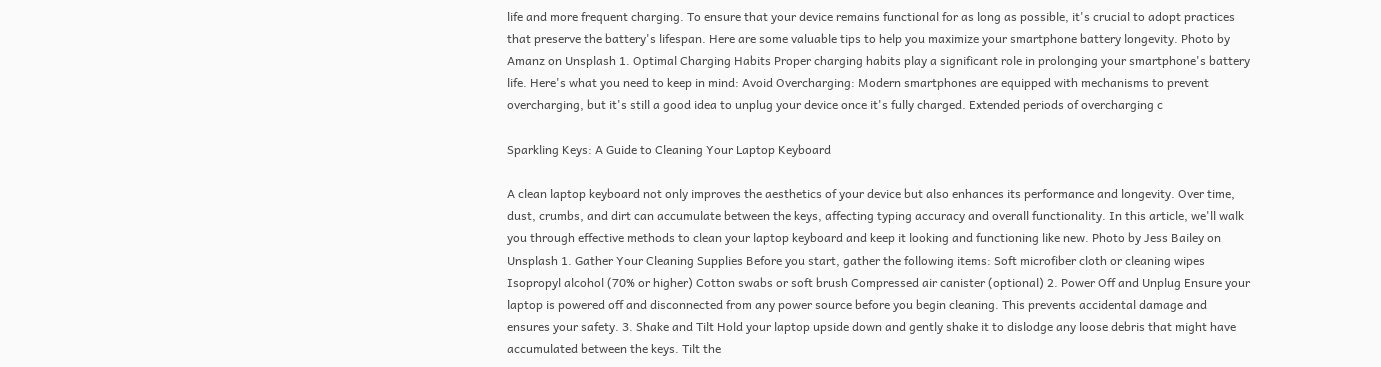life and more frequent charging. To ensure that your device remains functional for as long as possible, it's crucial to adopt practices that preserve the battery's lifespan. Here are some valuable tips to help you maximize your smartphone battery longevity. Photo by Amanz on Unsplash 1. Optimal Charging Habits Proper charging habits play a significant role in prolonging your smartphone's battery life. Here's what you need to keep in mind: Avoid Overcharging: Modern smartphones are equipped with mechanisms to prevent overcharging, but it's still a good idea to unplug your device once it's fully charged. Extended periods of overcharging c

Sparkling Keys: A Guide to Cleaning Your Laptop Keyboard

A clean laptop keyboard not only improves the aesthetics of your device but also enhances its performance and longevity. Over time, dust, crumbs, and dirt can accumulate between the keys, affecting typing accuracy and overall functionality. In this article, we'll walk you through effective methods to clean your laptop keyboard and keep it looking and functioning like new. Photo by Jess Bailey on Unsplash 1. Gather Your Cleaning Supplies Before you start, gather the following items: Soft microfiber cloth or cleaning wipes Isopropyl alcohol (70% or higher) Cotton swabs or soft brush Compressed air canister (optional) 2. Power Off and Unplug Ensure your laptop is powered off and disconnected from any power source before you begin cleaning. This prevents accidental damage and ensures your safety. 3. Shake and Tilt Hold your laptop upside down and gently shake it to dislodge any loose debris that might have accumulated between the keys. Tilt the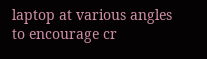laptop at various angles to encourage cr